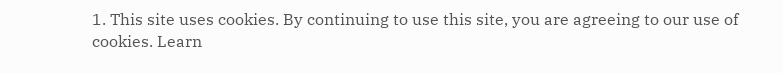1. This site uses cookies. By continuing to use this site, you are agreeing to our use of cookies. Learn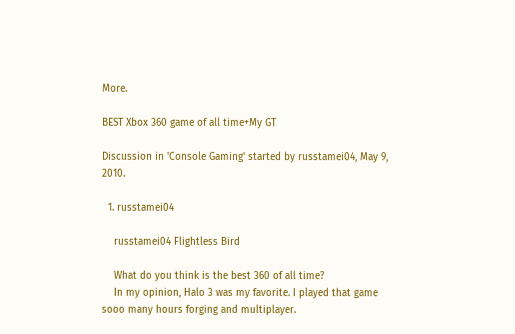More.

BEST Xbox 360 game of all time+My GT

Discussion in 'Console Gaming' started by russtamei04, May 9, 2010.

  1. russtamei04

    russtamei04 Flightless Bird

    What do you think is the best 360 of all time?
    In my opinion, Halo 3 was my favorite. I played that game sooo many hours forging and multiplayer.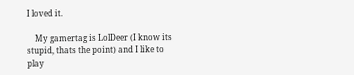I loved it.

    My gamertag is LolDeer (I know its stupid, thats the point) and I like to play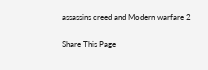assassins creed and Modern warfare 2

Share This Page